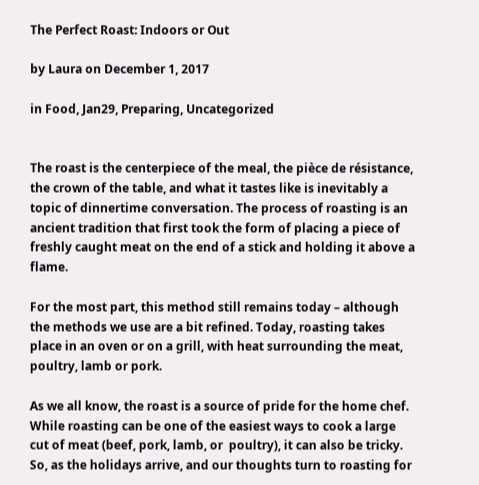The Perfect Roast: Indoors or Out

by Laura on December 1, 2017

in Food, Jan29, Preparing, Uncategorized


The roast is the centerpiece of the meal, the pièce de résistance, the crown of the table, and what it tastes like is inevitably a topic of dinnertime conversation. The process of roasting is an ancient tradition that first took the form of placing a piece of freshly caught meat on the end of a stick and holding it above a flame.

For the most part, this method still remains today – although the methods we use are a bit refined. Today, roasting takes place in an oven or on a grill, with heat surrounding the meat, poultry, lamb or pork.

As we all know, the roast is a source of pride for the home chef. While roasting can be one of the easiest ways to cook a large cut of meat (beef, pork, lamb, or  poultry), it can also be tricky. So, as the holidays arrive, and our thoughts turn to roasting for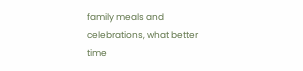family meals and celebrations, what better time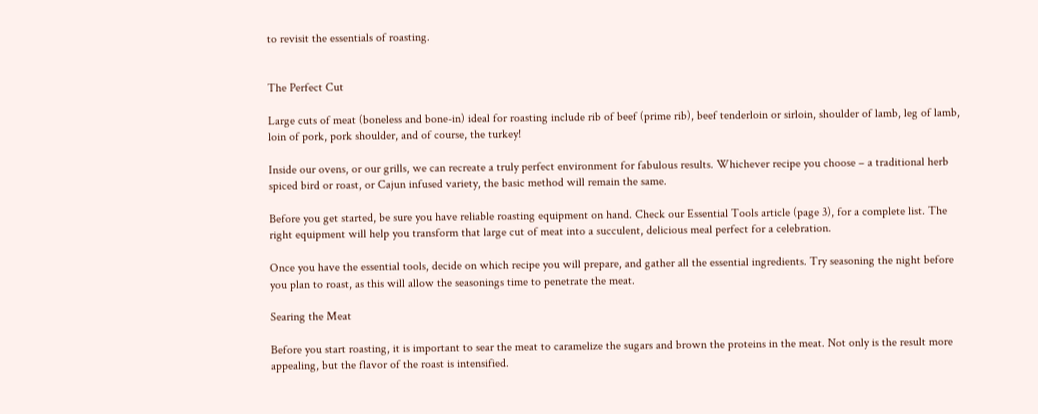to revisit the essentials of roasting.


The Perfect Cut

Large cuts of meat (boneless and bone-in) ideal for roasting include rib of beef (prime rib), beef tenderloin or sirloin, shoulder of lamb, leg of lamb, loin of pork, pork shoulder, and of course, the turkey!

Inside our ovens, or our grills, we can recreate a truly perfect environment for fabulous results. Whichever recipe you choose – a traditional herb spiced bird or roast, or Cajun infused variety, the basic method will remain the same.

Before you get started, be sure you have reliable roasting equipment on hand. Check our Essential Tools article (page 3), for a complete list. The right equipment will help you transform that large cut of meat into a succulent, delicious meal perfect for a celebration.

Once you have the essential tools, decide on which recipe you will prepare, and gather all the essential ingredients. Try seasoning the night before you plan to roast, as this will allow the seasonings time to penetrate the meat.

Searing the Meat

Before you start roasting, it is important to sear the meat to caramelize the sugars and brown the proteins in the meat. Not only is the result more appealing, but the flavor of the roast is intensified.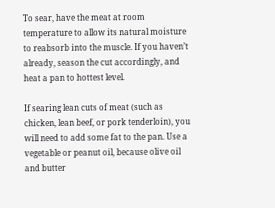To sear, have the meat at room temperature to allow its natural moisture to reabsorb into the muscle. If you haven’t already, season the cut accordingly, and heat a pan to hottest level.

If searing lean cuts of meat (such as chicken, lean beef, or pork tenderloin), you will need to add some fat to the pan. Use a vegetable or peanut oil, because olive oil and butter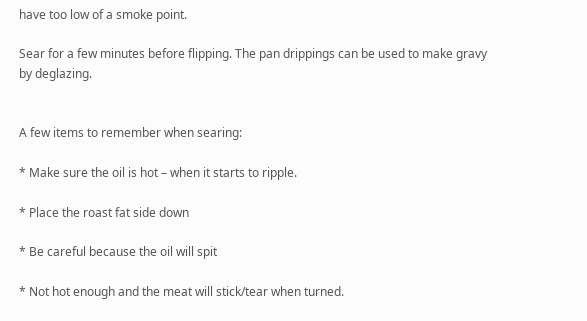have too low of a smoke point.

Sear for a few minutes before flipping. The pan drippings can be used to make gravy by deglazing.


A few items to remember when searing:

* Make sure the oil is hot – when it starts to ripple.

* Place the roast fat side down

* Be careful because the oil will spit

* Not hot enough and the meat will stick/tear when turned.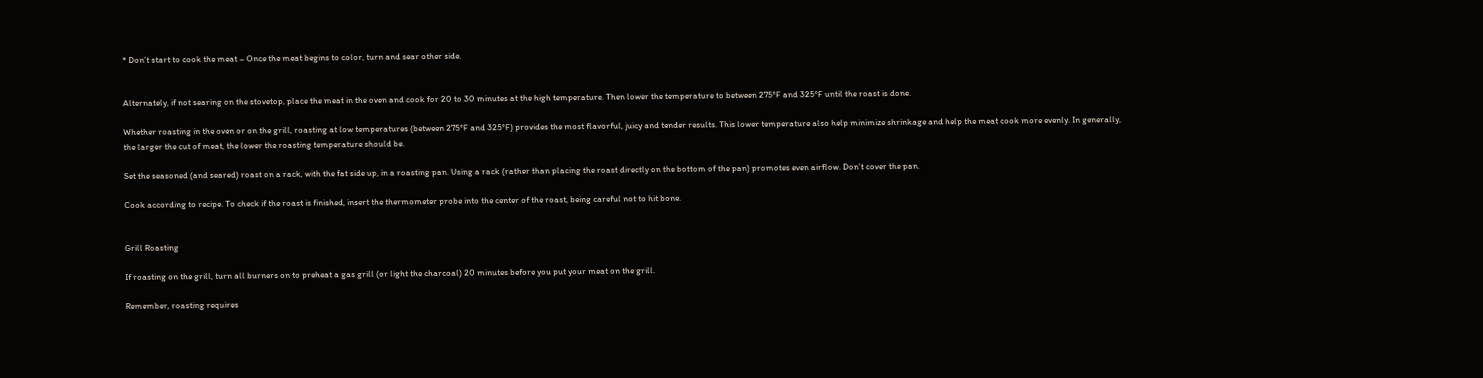* Don’t start to cook the meat – Once the meat begins to color, turn and sear other side.


Alternately, if not searing on the stovetop, place the meat in the oven and cook for 20 to 30 minutes at the high temperature. Then lower the temperature to between 275°F and 325°F until the roast is done.

Whether roasting in the oven or on the grill, roasting at low temperatures (between 275°F and 325°F) provides the most flavorful, juicy and tender results. This lower temperature also help minimize shrinkage and help the meat cook more evenly. In generally, the larger the cut of meat, the lower the roasting temperature should be.

Set the seasoned (and seared) roast on a rack, with the fat side up, in a roasting pan. Using a rack (rather than placing the roast directly on the bottom of the pan) promotes even airflow. Don’t cover the pan.

Cook according to recipe. To check if the roast is finished, insert the thermometer probe into the center of the roast, being careful not to hit bone.


Grill Roasting

If roasting on the grill, turn all burners on to preheat a gas grill (or light the charcoal) 20 minutes before you put your meat on the grill.

Remember, roasting requires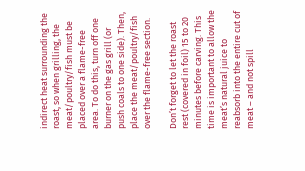indirect heat surrounding the roast, so when grilling, the meat/poultry/fish must be placed over a flame-free area. To do this, turn off one burner on the gas grill (or push coals to one side). Then, place the meat/poultry/fish over the flame-free section.

Don’t forget to let the roast rest (covered in foil) 15 to 20 minutes before carving. This time is important to allow the meat’s natural juice to reabsorb into the entire cut of meat – and not spill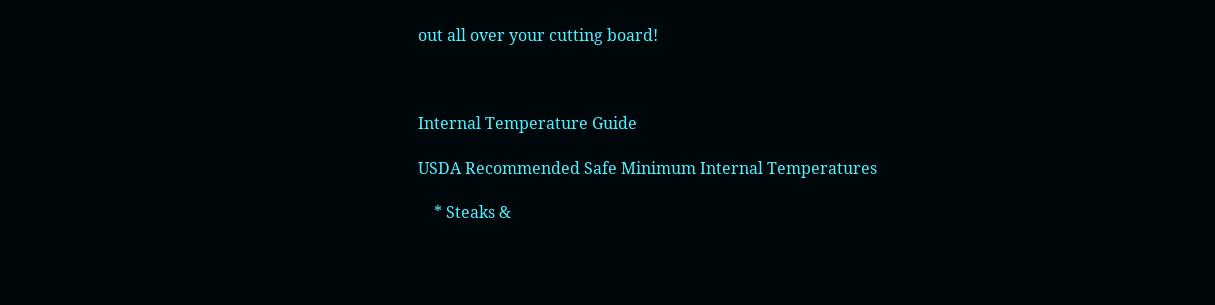out all over your cutting board!



Internal Temperature Guide

USDA Recommended Safe Minimum Internal Temperatures

    * Steaks &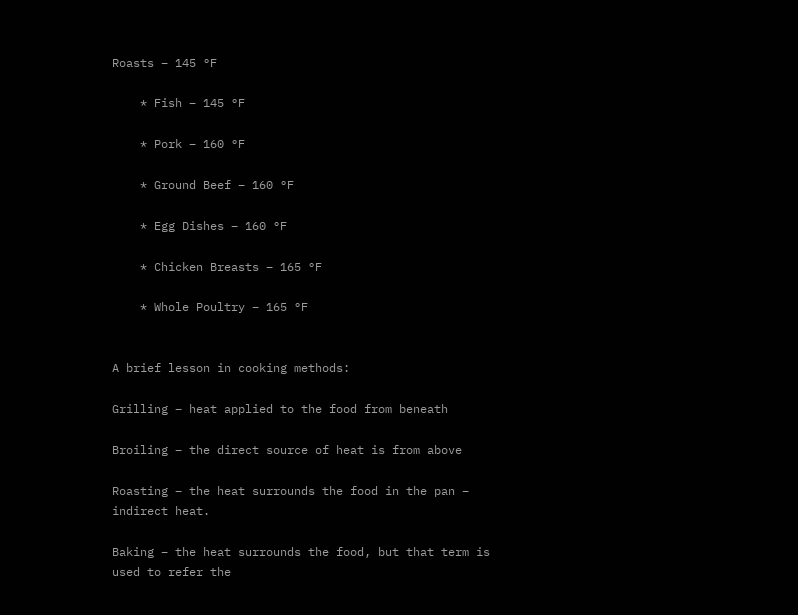Roasts – 145 °F

    * Fish – 145 °F

    * Pork – 160 °F

    * Ground Beef – 160 °F

    * Egg Dishes – 160 °F

    * Chicken Breasts – 165 °F

    * Whole Poultry – 165 °F


A brief lesson in cooking methods:

Grilling – heat applied to the food from beneath

Broiling – the direct source of heat is from above

Roasting – the heat surrounds the food in the pan – indirect heat.

Baking – the heat surrounds the food, but that term is used to refer the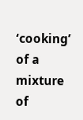‘cooking’ of a mixture of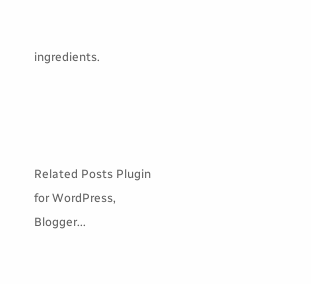ingredients.




Related Posts Plugin for WordPress, Blogger...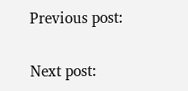Previous post:

Next post: